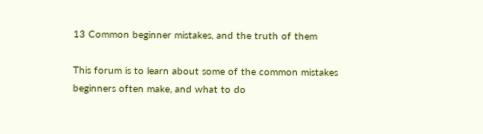13 Common beginner mistakes, and the truth of them

This forum is to learn about some of the common mistakes beginners often make, and what to do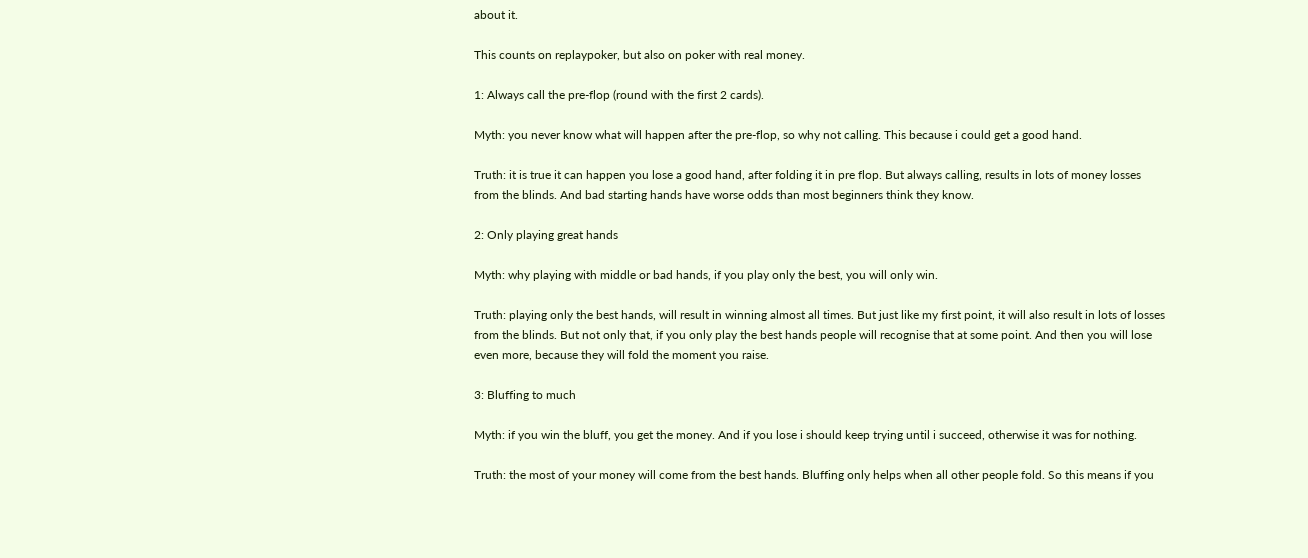about it.

This counts on replaypoker, but also on poker with real money.

1: Always call the pre-flop (round with the first 2 cards).

Myth: you never know what will happen after the pre-flop, so why not calling. This because i could get a good hand.

Truth: it is true it can happen you lose a good hand, after folding it in pre flop. But always calling, results in lots of money losses from the blinds. And bad starting hands have worse odds than most beginners think they know.

2: Only playing great hands

Myth: why playing with middle or bad hands, if you play only the best, you will only win.

Truth: playing only the best hands, will result in winning almost all times. But just like my first point, it will also result in lots of losses from the blinds. But not only that, if you only play the best hands people will recognise that at some point. And then you will lose even more, because they will fold the moment you raise.

3: Bluffing to much

Myth: if you win the bluff, you get the money. And if you lose i should keep trying until i succeed, otherwise it was for nothing.

Truth: the most of your money will come from the best hands. Bluffing only helps when all other people fold. So this means if you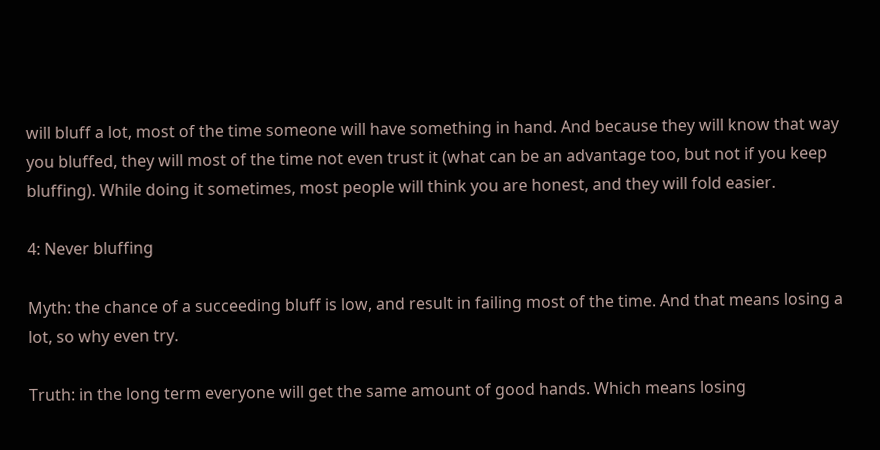will bluff a lot, most of the time someone will have something in hand. And because they will know that way you bluffed, they will most of the time not even trust it (what can be an advantage too, but not if you keep bluffing). While doing it sometimes, most people will think you are honest, and they will fold easier.

4: Never bluffing

Myth: the chance of a succeeding bluff is low, and result in failing most of the time. And that means losing a lot, so why even try.

Truth: in the long term everyone will get the same amount of good hands. Which means losing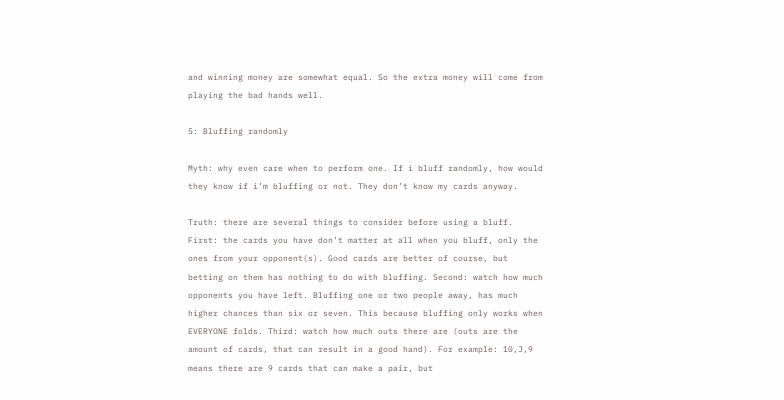and winning money are somewhat equal. So the extra money will come from playing the bad hands well.

5: Bluffing randomly

Myth: why even care when to perform one. If i bluff randomly, how would they know if i’m bluffing or not. They don’t know my cards anyway.

Truth: there are several things to consider before using a bluff. First: the cards you have don’t matter at all when you bluff, only the ones from your opponent(s). Good cards are better of course, but betting on them has nothing to do with bluffing. Second: watch how much opponents you have left. Bluffing one or two people away, has much higher chances than six or seven. This because bluffing only works when EVERYONE folds. Third: watch how much outs there are (outs are the amount of cards, that can result in a good hand). For example: 10,J,9 means there are 9 cards that can make a pair, but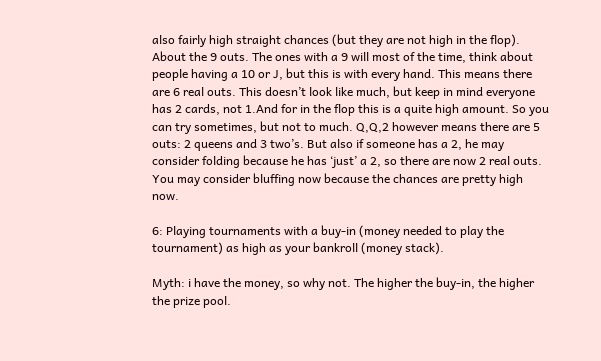also fairly high straight chances (but they are not high in the flop). About the 9 outs. The ones with a 9 will most of the time, think about people having a 10 or J, but this is with every hand. This means there are 6 real outs. This doesn’t look like much, but keep in mind everyone has 2 cards, not 1.And for in the flop this is a quite high amount. So you can try sometimes, but not to much. Q,Q,2 however means there are 5 outs: 2 queens and 3 two’s. But also if someone has a 2, he may consider folding because he has ‘just’ a 2, so there are now 2 real outs. You may consider bluffing now because the chances are pretty high now.

6: Playing tournaments with a buy-in (money needed to play the tournament) as high as your bankroll (money stack).

Myth: i have the money, so why not. The higher the buy-in, the higher the prize pool.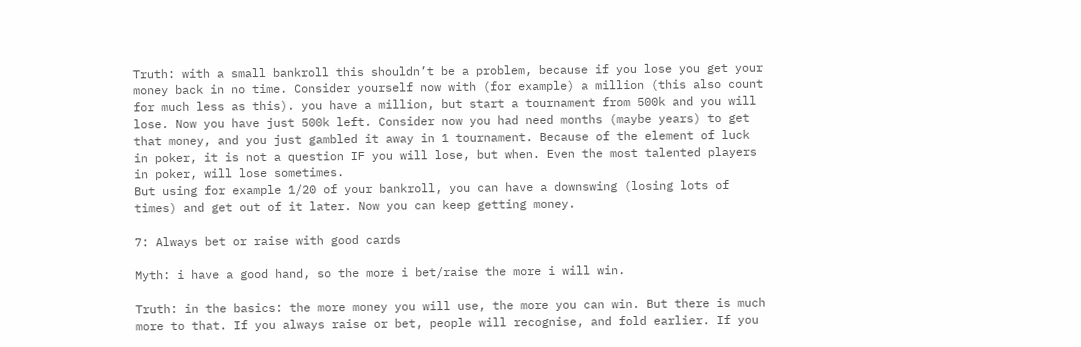Truth: with a small bankroll this shouldn’t be a problem, because if you lose you get your money back in no time. Consider yourself now with (for example) a million (this also count for much less as this). you have a million, but start a tournament from 500k and you will lose. Now you have just 500k left. Consider now you had need months (maybe years) to get that money, and you just gambled it away in 1 tournament. Because of the element of luck in poker, it is not a question IF you will lose, but when. Even the most talented players in poker, will lose sometimes.
But using for example 1/20 of your bankroll, you can have a downswing (losing lots of times) and get out of it later. Now you can keep getting money.

7: Always bet or raise with good cards

Myth: i have a good hand, so the more i bet/raise the more i will win.

Truth: in the basics: the more money you will use, the more you can win. But there is much more to that. If you always raise or bet, people will recognise, and fold earlier. If you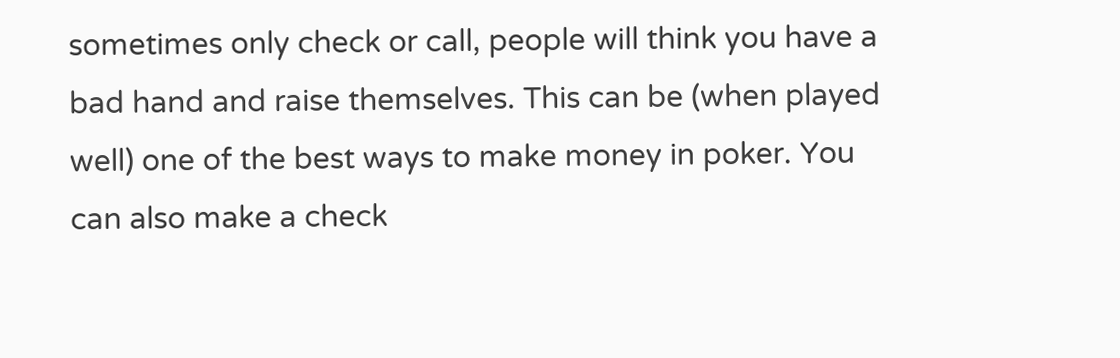sometimes only check or call, people will think you have a bad hand and raise themselves. This can be (when played well) one of the best ways to make money in poker. You can also make a check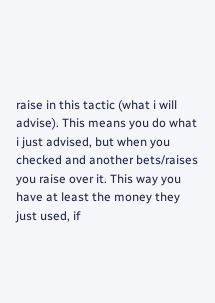raise in this tactic (what i will advise). This means you do what i just advised, but when you checked and another bets/raises you raise over it. This way you have at least the money they just used, if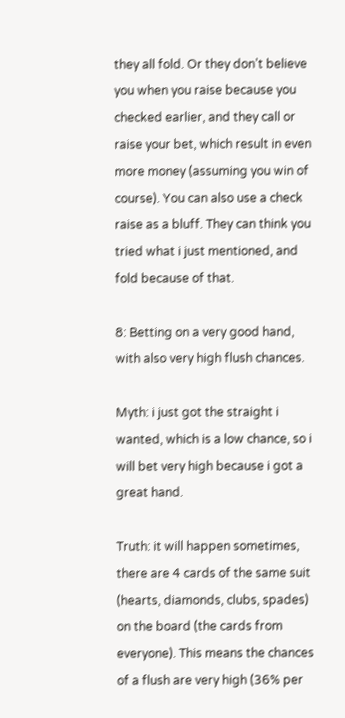they all fold. Or they don’t believe you when you raise because you checked earlier, and they call or raise your bet, which result in even more money (assuming you win of course). You can also use a check raise as a bluff. They can think you tried what i just mentioned, and fold because of that.

8: Betting on a very good hand, with also very high flush chances.

Myth: i just got the straight i wanted, which is a low chance, so i will bet very high because i got a great hand.

Truth: it will happen sometimes, there are 4 cards of the same suit (hearts, diamonds, clubs, spades) on the board (the cards from everyone). This means the chances of a flush are very high (36% per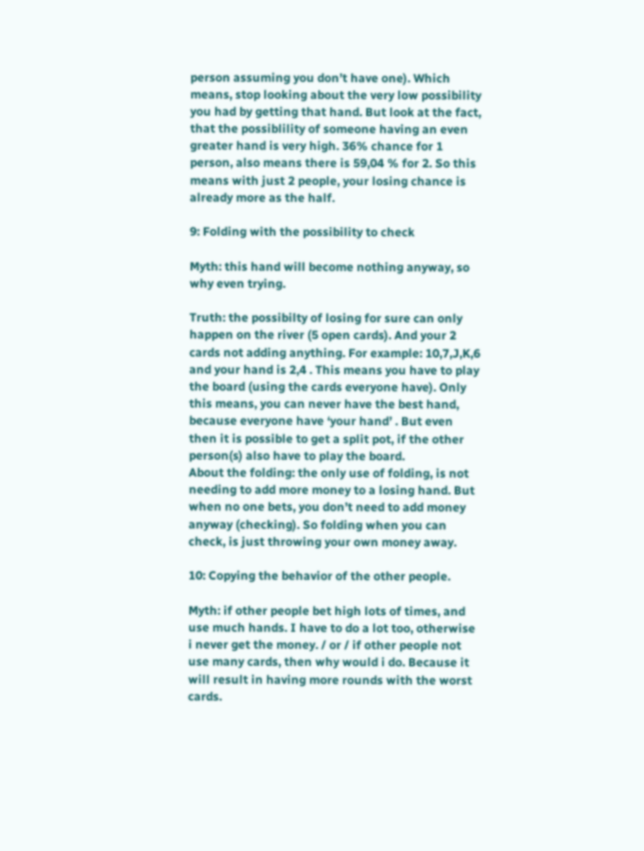person assuming you don’t have one). Which means, stop looking about the very low possibility you had by getting that hand. But look at the fact, that the possiblility of someone having an even greater hand is very high. 36% chance for 1 person, also means there is 59,04 % for 2. So this means with just 2 people, your losing chance is already more as the half.

9: Folding with the possibility to check

Myth: this hand will become nothing anyway, so why even trying.

Truth: the possibilty of losing for sure can only happen on the river (5 open cards). And your 2 cards not adding anything. For example: 10,7,J,K,6 and your hand is 2,4 . This means you have to play the board (using the cards everyone have). Only this means, you can never have the best hand, because everyone have ‘your hand’ . But even then it is possible to get a split pot, if the other person(s) also have to play the board.
About the folding: the only use of folding, is not needing to add more money to a losing hand. But when no one bets, you don’t need to add money anyway (checking). So folding when you can check, is just throwing your own money away.

10: Copying the behavior of the other people.

Myth: if other people bet high lots of times, and use much hands. I have to do a lot too, otherwise i never get the money. / or / if other people not use many cards, then why would i do. Because it will result in having more rounds with the worst cards.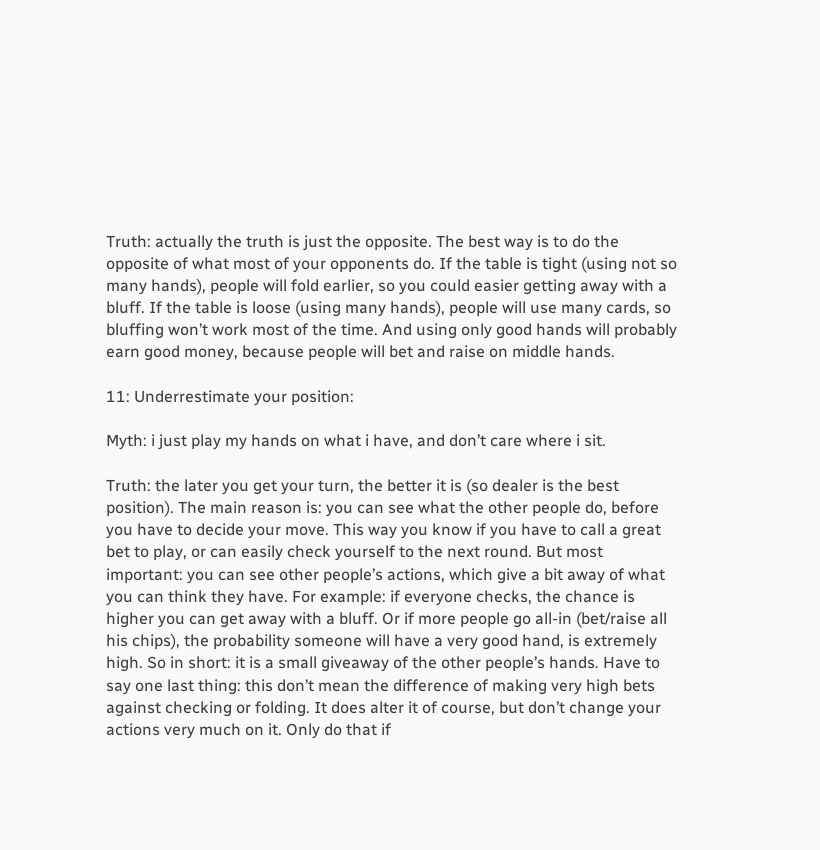Truth: actually the truth is just the opposite. The best way is to do the opposite of what most of your opponents do. If the table is tight (using not so many hands), people will fold earlier, so you could easier getting away with a bluff. If the table is loose (using many hands), people will use many cards, so bluffing won’t work most of the time. And using only good hands will probably earn good money, because people will bet and raise on middle hands.

11: Underrestimate your position:

Myth: i just play my hands on what i have, and don’t care where i sit.

Truth: the later you get your turn, the better it is (so dealer is the best position). The main reason is: you can see what the other people do, before you have to decide your move. This way you know if you have to call a great bet to play, or can easily check yourself to the next round. But most important: you can see other people’s actions, which give a bit away of what you can think they have. For example: if everyone checks, the chance is higher you can get away with a bluff. Or if more people go all-in (bet/raise all his chips), the probability someone will have a very good hand, is extremely high. So in short: it is a small giveaway of the other people’s hands. Have to say one last thing: this don’t mean the difference of making very high bets against checking or folding. It does alter it of course, but don’t change your actions very much on it. Only do that if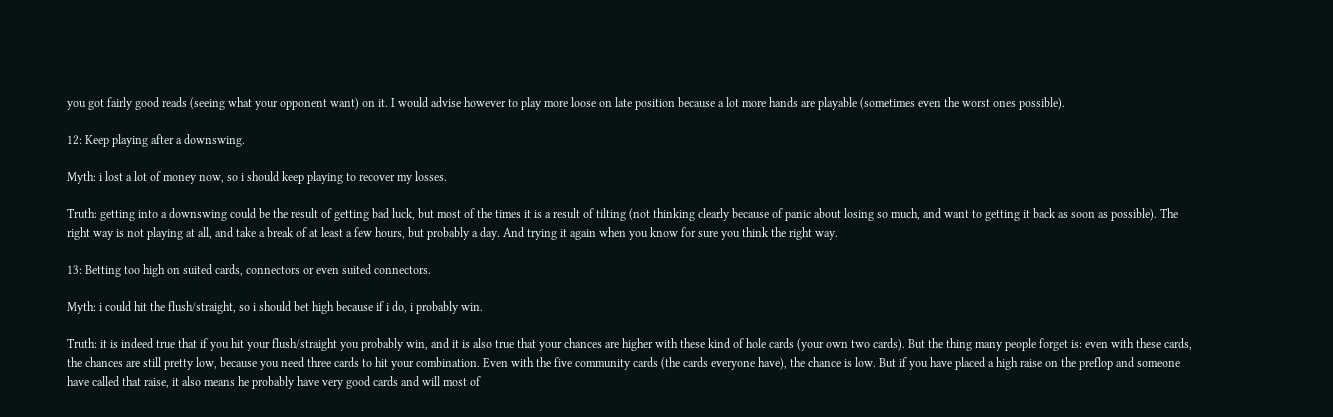you got fairly good reads (seeing what your opponent want) on it. I would advise however to play more loose on late position because a lot more hands are playable (sometimes even the worst ones possible).

12: Keep playing after a downswing.

Myth: i lost a lot of money now, so i should keep playing to recover my losses.

Truth: getting into a downswing could be the result of getting bad luck, but most of the times it is a result of tilting (not thinking clearly because of panic about losing so much, and want to getting it back as soon as possible). The right way is not playing at all, and take a break of at least a few hours, but probably a day. And trying it again when you know for sure you think the right way.

13: Betting too high on suited cards, connectors or even suited connectors.

Myth: i could hit the flush/straight, so i should bet high because if i do, i probably win.

Truth: it is indeed true that if you hit your flush/straight you probably win, and it is also true that your chances are higher with these kind of hole cards (your own two cards). But the thing many people forget is: even with these cards, the chances are still pretty low, because you need three cards to hit your combination. Even with the five community cards (the cards everyone have), the chance is low. But if you have placed a high raise on the preflop and someone have called that raise, it also means he probably have very good cards and will most of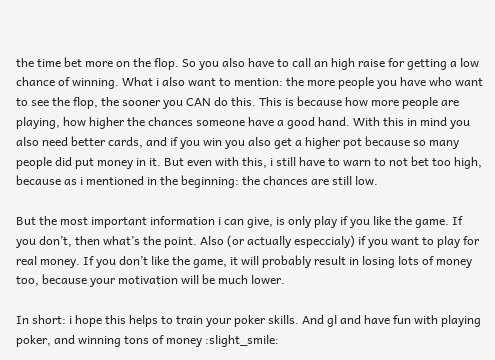the time bet more on the flop. So you also have to call an high raise for getting a low chance of winning. What i also want to mention: the more people you have who want to see the flop, the sooner you CAN do this. This is because how more people are playing, how higher the chances someone have a good hand. With this in mind you also need better cards, and if you win you also get a higher pot because so many people did put money in it. But even with this, i still have to warn to not bet too high, because as i mentioned in the beginning: the chances are still low.

But the most important information i can give, is only play if you like the game. If you don’t, then what’s the point. Also (or actually especcialy) if you want to play for real money. If you don’t like the game, it will probably result in losing lots of money too, because your motivation will be much lower.

In short: i hope this helps to train your poker skills. And gl and have fun with playing poker, and winning tons of money :slight_smile: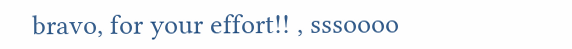bravo, for your effort!! , sssoooo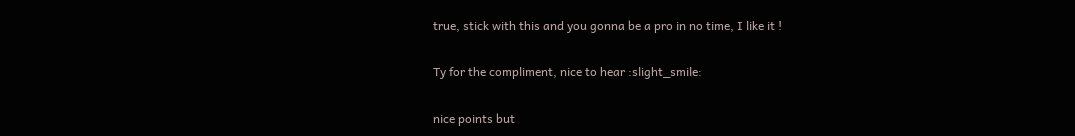true, stick with this and you gonna be a pro in no time, I like it !

Ty for the compliment, nice to hear :slight_smile:

nice points but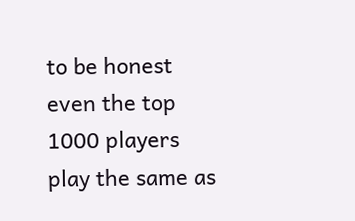to be honest even the top 1000 players play the same as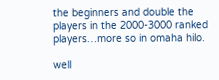the beginners and double the players in the 2000-3000 ranked players…more so in omaha hilo.

well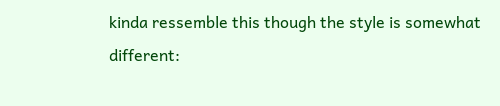kinda ressemble this though the style is somewhat different: